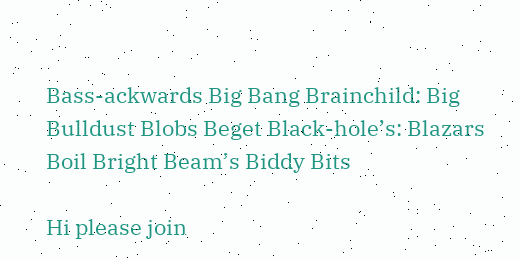Bass-ackwards Big Bang Brainchild: Big Bulldust Blobs Beget Black-hole’s: Blazars Boil Bright Beam’s Biddy Bits

Hi please join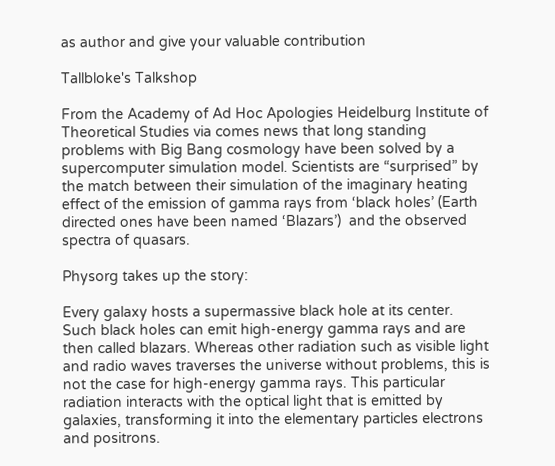as author and give your valuable contribution

Tallbloke's Talkshop

From the Academy of Ad Hoc Apologies Heidelburg Institute of Theoretical Studies via comes news that long standing problems with Big Bang cosmology have been solved by a supercomputer simulation model. Scientists are “surprised” by the match between their simulation of the imaginary heating effect of the emission of gamma rays from ‘black holes’ (Earth directed ones have been named ‘Blazars’)  and the observed spectra of quasars.

Physorg takes up the story:

Every galaxy hosts a supermassive black hole at its center. Such black holes can emit high-energy gamma rays and are then called blazars. Whereas other radiation such as visible light and radio waves traverses the universe without problems, this is not the case for high-energy gamma rays. This particular radiation interacts with the optical light that is emitted by galaxies, transforming it into the elementary particles electrons and positrons.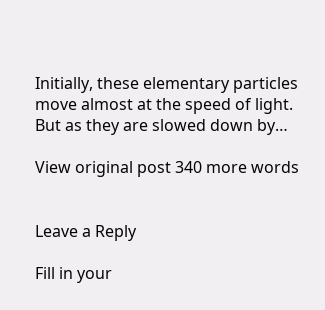Initially, these elementary particles move almost at the speed of light. But as they are slowed down by…

View original post 340 more words


Leave a Reply

Fill in your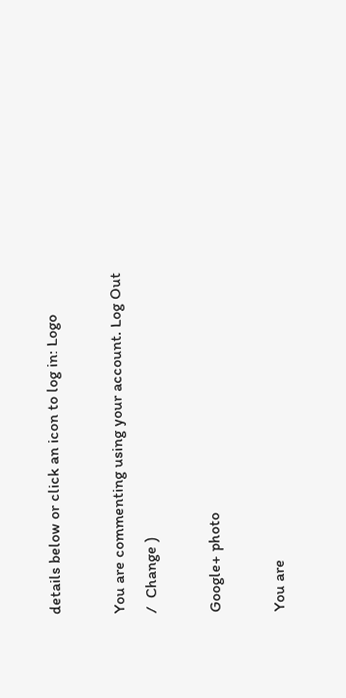details below or click an icon to log in: Logo

You are commenting using your account. Log Out /  Change )

Google+ photo

You are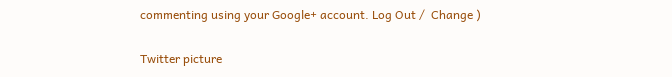commenting using your Google+ account. Log Out /  Change )

Twitter picture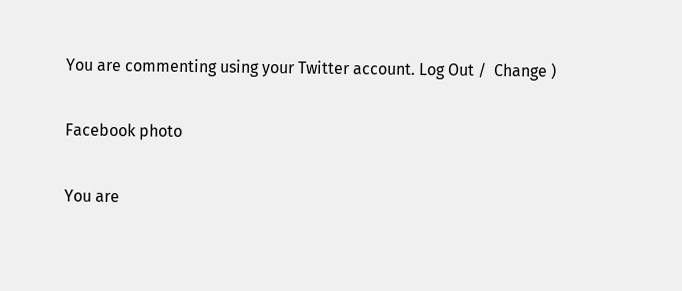You are commenting using your Twitter account. Log Out /  Change )

Facebook photo

You are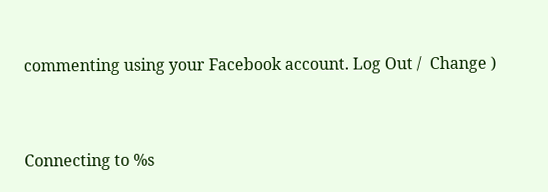commenting using your Facebook account. Log Out /  Change )


Connecting to %s